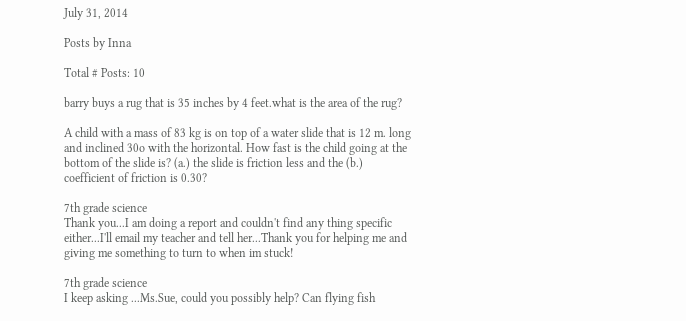July 31, 2014

Posts by Inna

Total # Posts: 10

barry buys a rug that is 35 inches by 4 feet.what is the area of the rug?

A child with a mass of 83 kg is on top of a water slide that is 12 m. long and inclined 30o with the horizontal. How fast is the child going at the bottom of the slide is? (a.) the slide is friction less and the (b.) coefficient of friction is 0.30?

7th grade science
Thank you...I am doing a report and couldn't find any thing specific either...I'll email my teacher and tell her...Thank you for helping me and giving me something to turn to when im stuck!

7th grade science
I keep asking ...Ms.Sue, could you possibly help? Can flying fish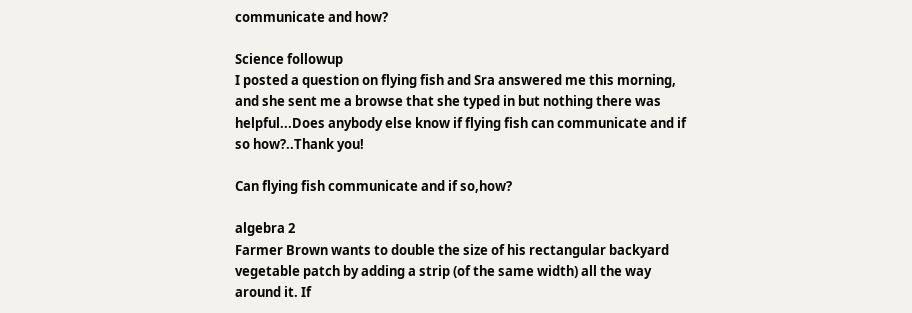communicate and how?

Science followup
I posted a question on flying fish and Sra answered me this morning, and she sent me a browse that she typed in but nothing there was helpful...Does anybody else know if flying fish can communicate and if so how?..Thank you!

Can flying fish communicate and if so,how?

algebra 2
Farmer Brown wants to double the size of his rectangular backyard vegetable patch by adding a strip (of the same width) all the way around it. If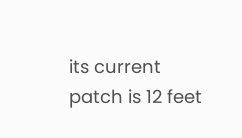its current patch is 12 feet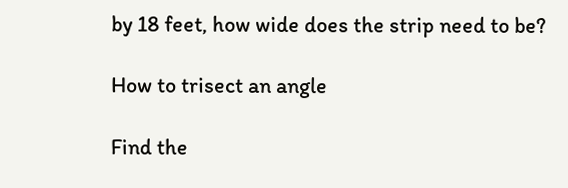by 18 feet, how wide does the strip need to be?

How to trisect an angle

Find the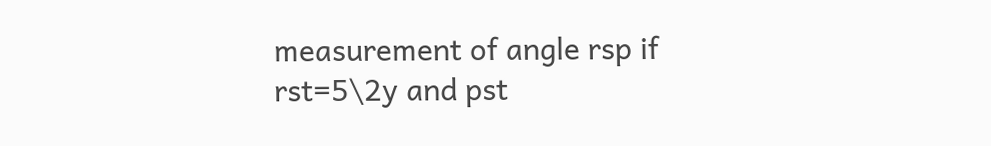measurement of angle rsp if rst=5\2y and pst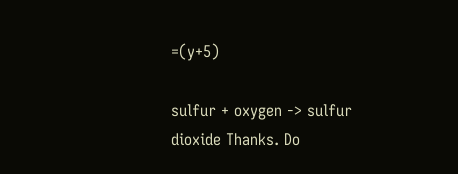=(y+5)

sulfur + oxygen -> sulfur dioxide Thanks. Do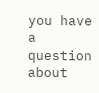you have a question about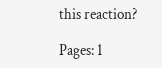this reaction?

Pages: 1